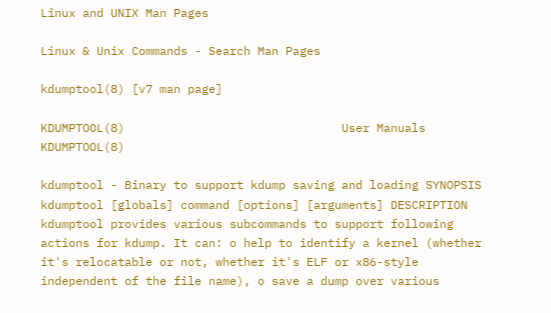Linux and UNIX Man Pages

Linux & Unix Commands - Search Man Pages

kdumptool(8) [v7 man page]

KDUMPTOOL(8)                               User Manuals                               KDUMPTOOL(8)

kdumptool - Binary to support kdump saving and loading SYNOPSIS
kdumptool [globals] command [options] [arguments] DESCRIPTION
kdumptool provides various subcommands to support following actions for kdump. It can: o help to identify a kernel (whether it's relocatable or not, whether it's ELF or x86-style independent of the file name), o save a dump over various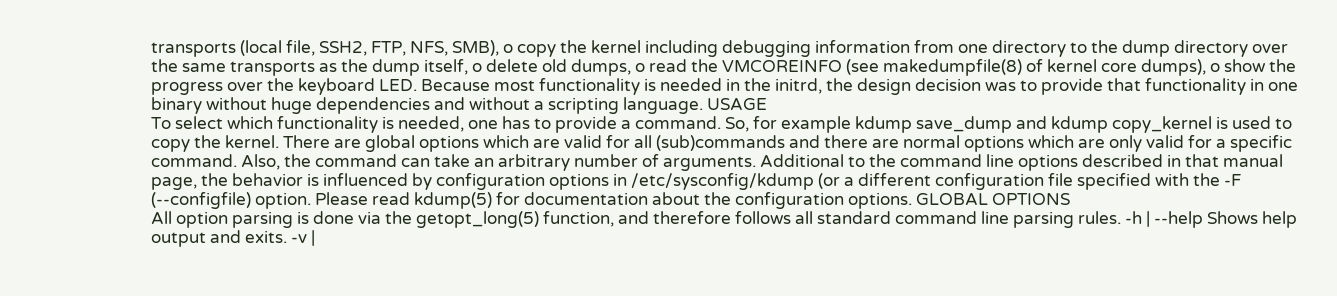transports (local file, SSH2, FTP, NFS, SMB), o copy the kernel including debugging information from one directory to the dump directory over the same transports as the dump itself, o delete old dumps, o read the VMCOREINFO (see makedumpfile(8) of kernel core dumps), o show the progress over the keyboard LED. Because most functionality is needed in the initrd, the design decision was to provide that functionality in one binary without huge dependencies and without a scripting language. USAGE
To select which functionality is needed, one has to provide a command. So, for example kdump save_dump and kdump copy_kernel is used to copy the kernel. There are global options which are valid for all (sub)commands and there are normal options which are only valid for a specific command. Also, the command can take an arbitrary number of arguments. Additional to the command line options described in that manual page, the behavior is influenced by configuration options in /etc/sysconfig/kdump (or a different configuration file specified with the -F (--configfile) option. Please read kdump(5) for documentation about the configuration options. GLOBAL OPTIONS
All option parsing is done via the getopt_long(5) function, and therefore follows all standard command line parsing rules. -h | --help Shows help output and exits. -v |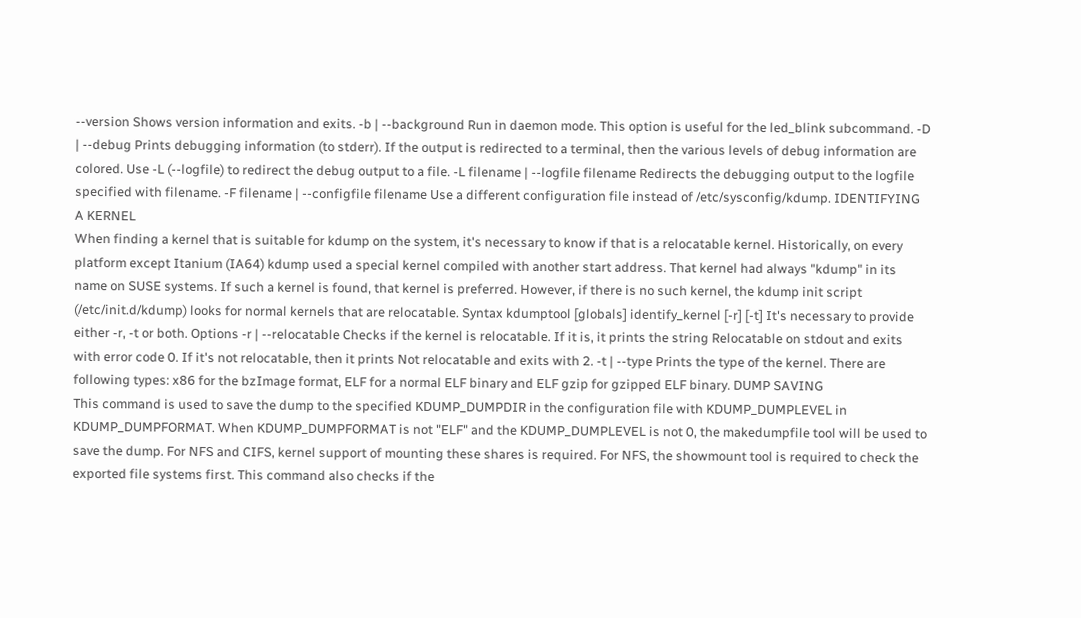--version Shows version information and exits. -b | --background Run in daemon mode. This option is useful for the led_blink subcommand. -D | --debug Prints debugging information (to stderr). If the output is redirected to a terminal, then the various levels of debug information are colored. Use -L (--logfile) to redirect the debug output to a file. -L filename | --logfile filename Redirects the debugging output to the logfile specified with filename. -F filename | --configfile filename Use a different configuration file instead of /etc/sysconfig/kdump. IDENTIFYING A KERNEL
When finding a kernel that is suitable for kdump on the system, it's necessary to know if that is a relocatable kernel. Historically, on every platform except Itanium (IA64) kdump used a special kernel compiled with another start address. That kernel had always "kdump" in its name on SUSE systems. If such a kernel is found, that kernel is preferred. However, if there is no such kernel, the kdump init script (/etc/init.d/kdump) looks for normal kernels that are relocatable. Syntax kdumptool [globals] identify_kernel [-r] [-t] It's necessary to provide either -r, -t or both. Options -r | --relocatable Checks if the kernel is relocatable. If it is, it prints the string Relocatable on stdout and exits with error code 0. If it's not relocatable, then it prints Not relocatable and exits with 2. -t | --type Prints the type of the kernel. There are following types: x86 for the bzImage format, ELF for a normal ELF binary and ELF gzip for gzipped ELF binary. DUMP SAVING
This command is used to save the dump to the specified KDUMP_DUMPDIR in the configuration file with KDUMP_DUMPLEVEL in KDUMP_DUMPFORMAT. When KDUMP_DUMPFORMAT is not "ELF" and the KDUMP_DUMPLEVEL is not 0, the makedumpfile tool will be used to save the dump. For NFS and CIFS, kernel support of mounting these shares is required. For NFS, the showmount tool is required to check the exported file systems first. This command also checks if the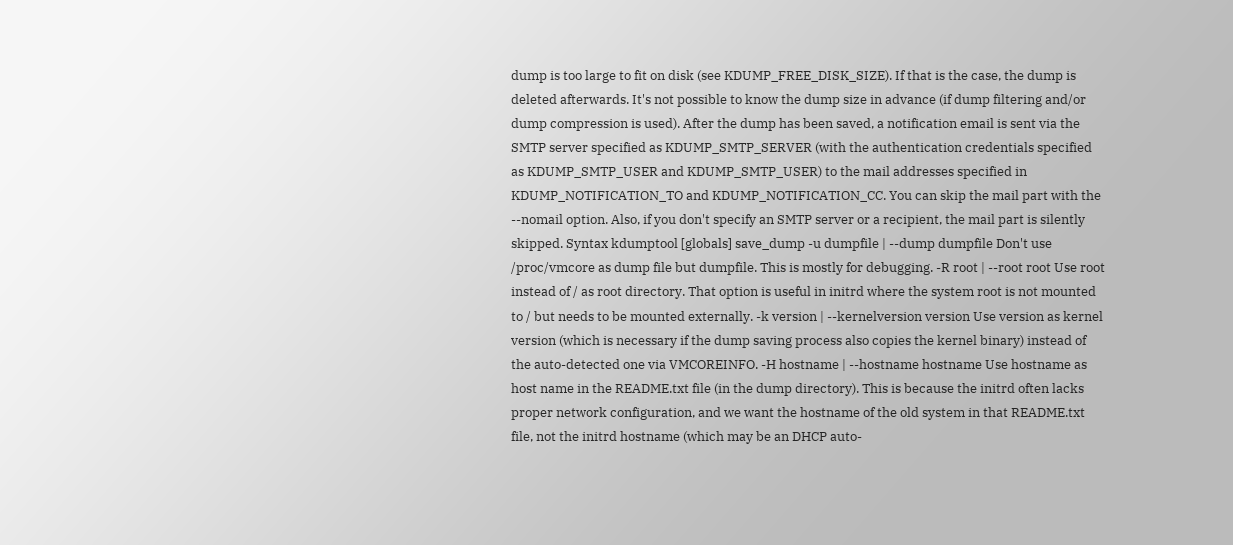dump is too large to fit on disk (see KDUMP_FREE_DISK_SIZE). If that is the case, the dump is deleted afterwards. It's not possible to know the dump size in advance (if dump filtering and/or dump compression is used). After the dump has been saved, a notification email is sent via the SMTP server specified as KDUMP_SMTP_SERVER (with the authentication credentials specified as KDUMP_SMTP_USER and KDUMP_SMTP_USER) to the mail addresses specified in KDUMP_NOTIFICATION_TO and KDUMP_NOTIFICATION_CC. You can skip the mail part with the --nomail option. Also, if you don't specify an SMTP server or a recipient, the mail part is silently skipped. Syntax kdumptool [globals] save_dump -u dumpfile | --dump dumpfile Don't use /proc/vmcore as dump file but dumpfile. This is mostly for debugging. -R root | --root root Use root instead of / as root directory. That option is useful in initrd where the system root is not mounted to / but needs to be mounted externally. -k version | --kernelversion version Use version as kernel version (which is necessary if the dump saving process also copies the kernel binary) instead of the auto-detected one via VMCOREINFO. -H hostname | --hostname hostname Use hostname as host name in the README.txt file (in the dump directory). This is because the initrd often lacks proper network configuration, and we want the hostname of the old system in that README.txt file, not the initrd hostname (which may be an DHCP auto-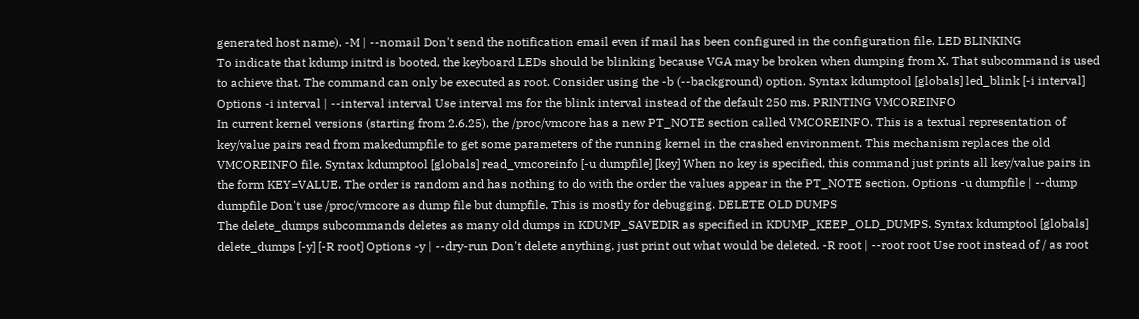generated host name). -M | --nomail Don't send the notification email even if mail has been configured in the configuration file. LED BLINKING
To indicate that kdump initrd is booted, the keyboard LEDs should be blinking because VGA may be broken when dumping from X. That subcommand is used to achieve that. The command can only be executed as root. Consider using the -b (--background) option. Syntax kdumptool [globals] led_blink [-i interval] Options -i interval | --interval interval Use interval ms for the blink interval instead of the default 250 ms. PRINTING VMCOREINFO
In current kernel versions (starting from 2.6.25), the /proc/vmcore has a new PT_NOTE section called VMCOREINFO. This is a textual representation of key/value pairs read from makedumpfile to get some parameters of the running kernel in the crashed environment. This mechanism replaces the old VMCOREINFO file. Syntax kdumptool [globals] read_vmcoreinfo [-u dumpfile] [key] When no key is specified, this command just prints all key/value pairs in the form KEY=VALUE. The order is random and has nothing to do with the order the values appear in the PT_NOTE section. Options -u dumpfile | --dump dumpfile Don't use /proc/vmcore as dump file but dumpfile. This is mostly for debugging. DELETE OLD DUMPS
The delete_dumps subcommands deletes as many old dumps in KDUMP_SAVEDIR as specified in KDUMP_KEEP_OLD_DUMPS. Syntax kdumptool [globals] delete_dumps [-y] [-R root] Options -y | --dry-run Don't delete anything, just print out what would be deleted. -R root | --root root Use root instead of / as root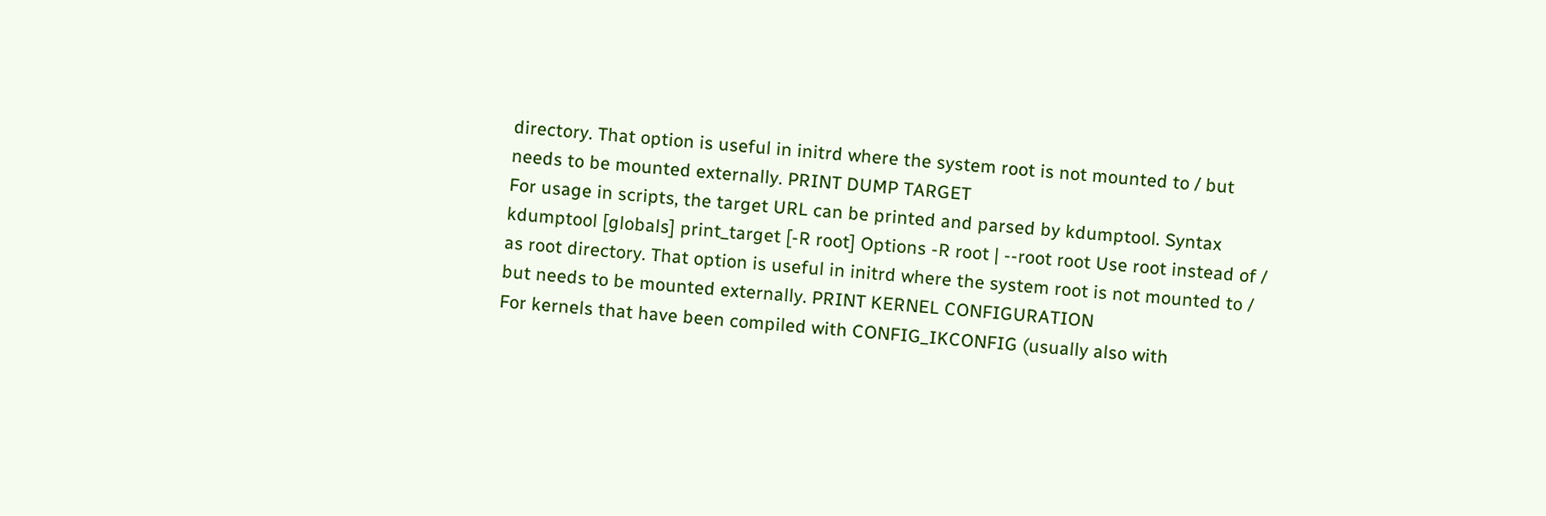directory. That option is useful in initrd where the system root is not mounted to / but needs to be mounted externally. PRINT DUMP TARGET
For usage in scripts, the target URL can be printed and parsed by kdumptool. Syntax kdumptool [globals] print_target [-R root] Options -R root | --root root Use root instead of / as root directory. That option is useful in initrd where the system root is not mounted to / but needs to be mounted externally. PRINT KERNEL CONFIGURATION
For kernels that have been compiled with CONFIG_IKCONFIG (usually also with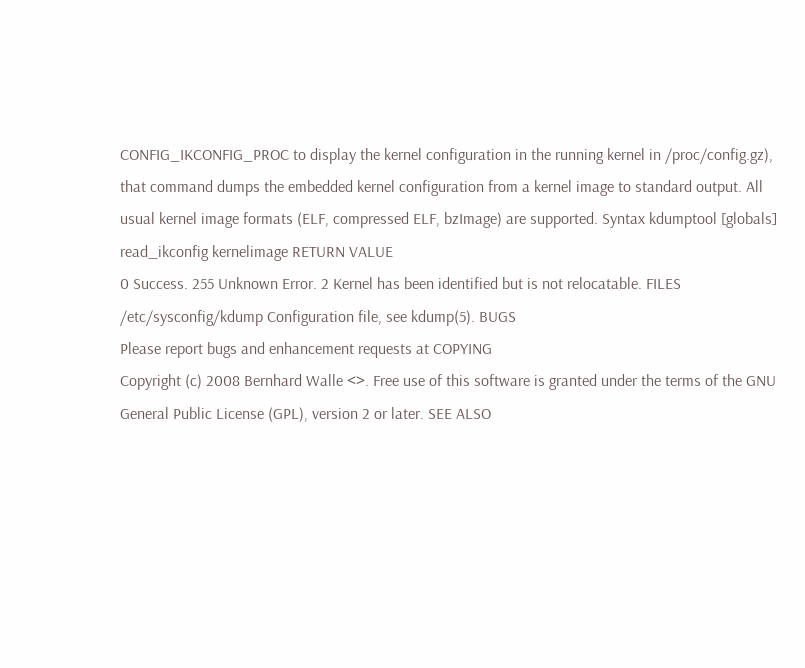CONFIG_IKCONFIG_PROC to display the kernel configuration in the running kernel in /proc/config.gz), that command dumps the embedded kernel configuration from a kernel image to standard output. All usual kernel image formats (ELF, compressed ELF, bzImage) are supported. Syntax kdumptool [globals] read_ikconfig kernelimage RETURN VALUE
0 Success. 255 Unknown Error. 2 Kernel has been identified but is not relocatable. FILES
/etc/sysconfig/kdump Configuration file, see kdump(5). BUGS
Please report bugs and enhancement requests at COPYING
Copyright (c) 2008 Bernhard Walle <>. Free use of this software is granted under the terms of the GNU General Public License (GPL), version 2 or later. SEE ALSO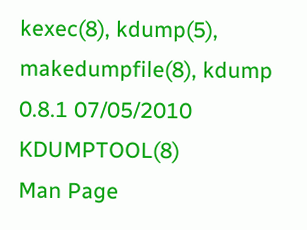kexec(8), kdump(5), makedumpfile(8), kdump 0.8.1 07/05/2010 KDUMPTOOL(8)
Man Page